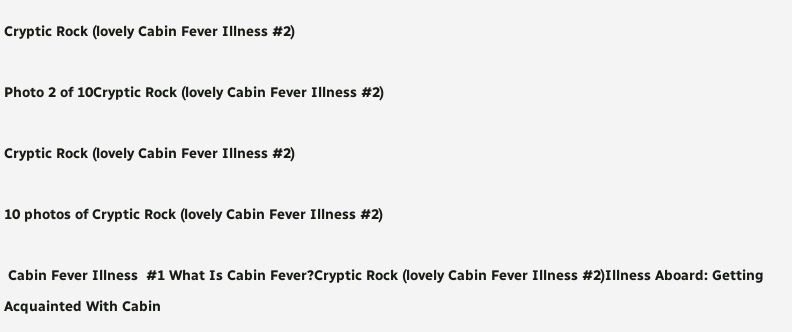Cryptic Rock (lovely Cabin Fever Illness #2)

Photo 2 of 10Cryptic Rock (lovely Cabin Fever Illness #2)

Cryptic Rock (lovely Cabin Fever Illness #2)

10 photos of Cryptic Rock (lovely Cabin Fever Illness #2)

 Cabin Fever Illness  #1 What Is Cabin Fever?Cryptic Rock (lovely Cabin Fever Illness #2)Illness Aboard: Getting Acquainted With Cabin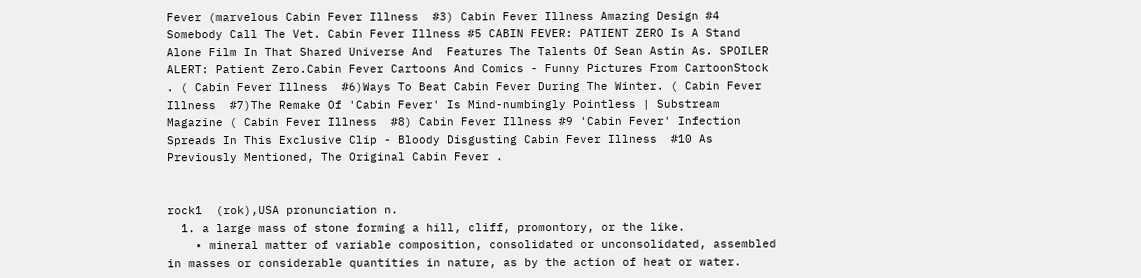Fever (marvelous Cabin Fever Illness  #3) Cabin Fever Illness Amazing Design #4 Somebody Call The Vet. Cabin Fever Illness #5 CABIN FEVER: PATIENT ZERO Is A Stand Alone Film In That Shared Universe And  Features The Talents Of Sean Astin As. SPOILER ALERT: Patient Zero.Cabin Fever Cartoons And Comics - Funny Pictures From CartoonStock . ( Cabin Fever Illness  #6)Ways To Beat Cabin Fever During The Winter. ( Cabin Fever Illness  #7)The Remake Of 'Cabin Fever' Is Mind-numbingly Pointless | Substream Magazine ( Cabin Fever Illness  #8) Cabin Fever Illness #9 'Cabin Fever' Infection Spreads In This Exclusive Clip - Bloody Disgusting Cabin Fever Illness  #10 As Previously Mentioned, The Original Cabin Fever .


rock1  (rok),USA pronunciation n.
  1. a large mass of stone forming a hill, cliff, promontory, or the like.
    • mineral matter of variable composition, consolidated or unconsolidated, assembled in masses or considerable quantities in nature, as by the action of heat or water.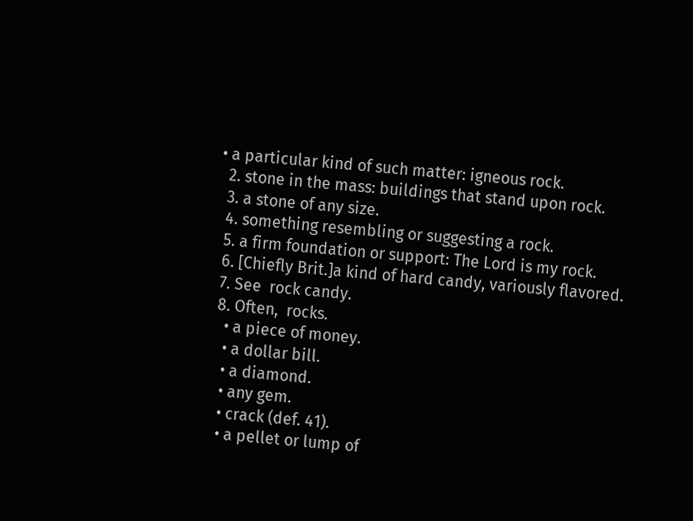• a particular kind of such matter: igneous rock.
  2. stone in the mass: buildings that stand upon rock.
  3. a stone of any size.
  4. something resembling or suggesting a rock.
  5. a firm foundation or support: The Lord is my rock.
  6. [Chiefly Brit.]a kind of hard candy, variously flavored.
  7. See  rock candy.
  8. Often,  rocks.
    • a piece of money.
    • a dollar bill.
    • a diamond.
    • any gem.
    • crack (def. 41).
    • a pellet or lump of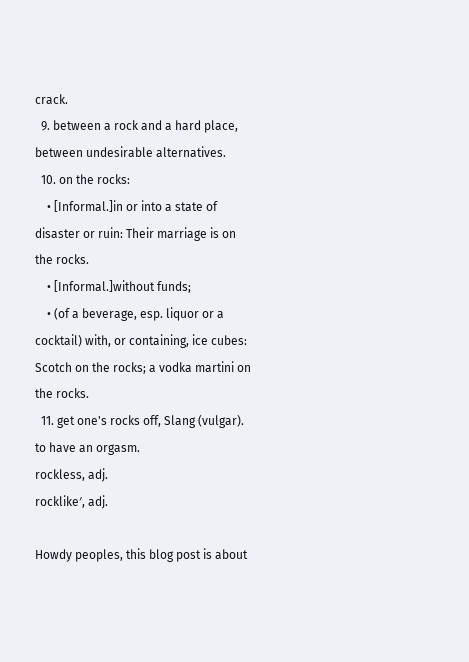crack.
  9. between a rock and a hard place, between undesirable alternatives.
  10. on the rocks:
    • [Informal.]in or into a state of disaster or ruin: Their marriage is on the rocks.
    • [Informal.]without funds;
    • (of a beverage, esp. liquor or a cocktail) with, or containing, ice cubes: Scotch on the rocks; a vodka martini on the rocks.
  11. get one's rocks off, Slang (vulgar). to have an orgasm.
rockless, adj.
rocklike′, adj.

Howdy peoples, this blog post is about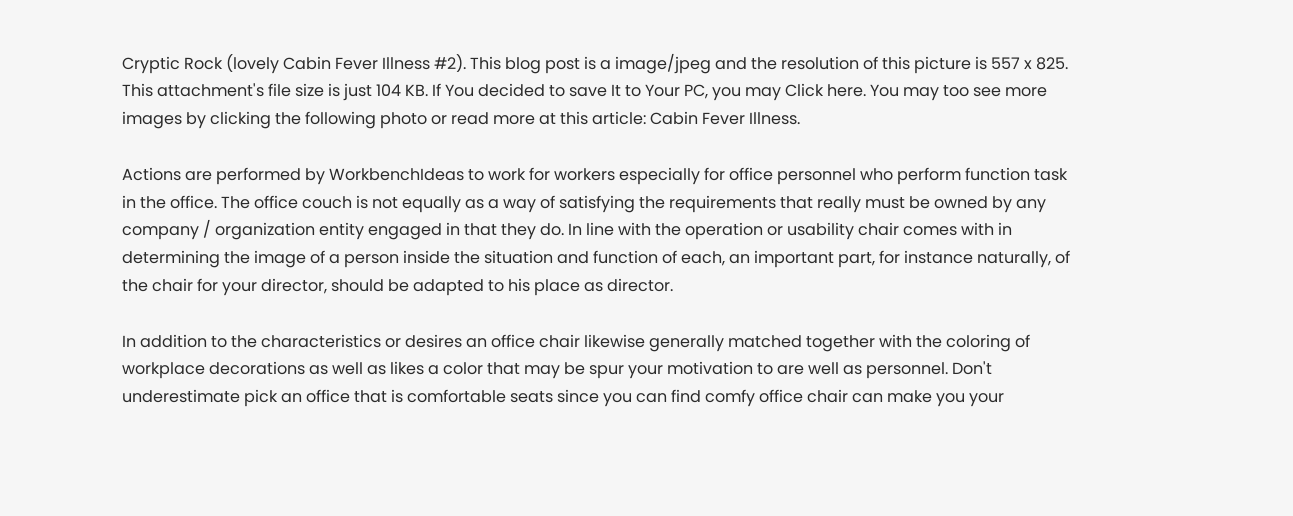Cryptic Rock (lovely Cabin Fever Illness #2). This blog post is a image/jpeg and the resolution of this picture is 557 x 825. This attachment's file size is just 104 KB. If You decided to save It to Your PC, you may Click here. You may too see more images by clicking the following photo or read more at this article: Cabin Fever Illness.

Actions are performed by WorkbenchIdeas to work for workers especially for office personnel who perform function task in the office. The office couch is not equally as a way of satisfying the requirements that really must be owned by any company / organization entity engaged in that they do. In line with the operation or usability chair comes with in determining the image of a person inside the situation and function of each, an important part, for instance naturally, of the chair for your director, should be adapted to his place as director.

In addition to the characteristics or desires an office chair likewise generally matched together with the coloring of workplace decorations as well as likes a color that may be spur your motivation to are well as personnel. Don't underestimate pick an office that is comfortable seats since you can find comfy office chair can make you your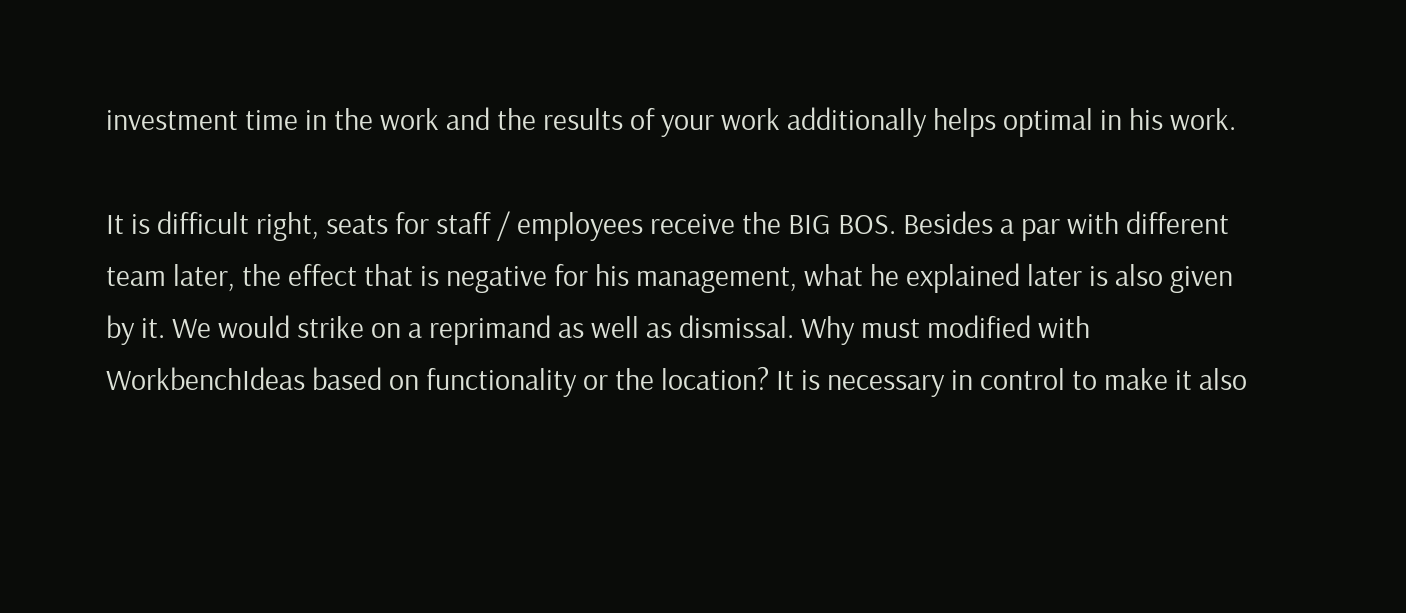investment time in the work and the results of your work additionally helps optimal in his work.

It is difficult right, seats for staff / employees receive the BIG BOS. Besides a par with different team later, the effect that is negative for his management, what he explained later is also given by it. We would strike on a reprimand as well as dismissal. Why must modified with WorkbenchIdeas based on functionality or the location? It is necessary in control to make it also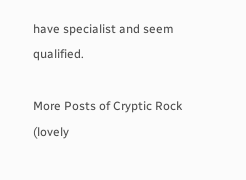have specialist and seem qualified.

More Posts of Cryptic Rock (lovely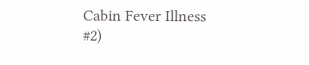Cabin Fever Illness #2)